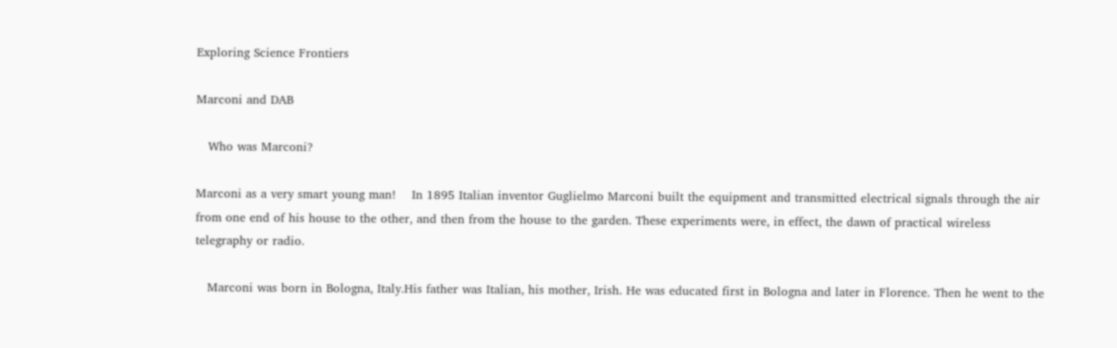Exploring Science Frontiers

Marconi and DAB

   Who was Marconi?

Marconi as a very smart young man!    In 1895 Italian inventor Guglielmo Marconi built the equipment and transmitted electrical signals through the air from one end of his house to the other, and then from the house to the garden. These experiments were, in effect, the dawn of practical wireless telegraphy or radio.

   Marconi was born in Bologna, Italy.His father was Italian, his mother, Irish. He was educated first in Bologna and later in Florence. Then he went to the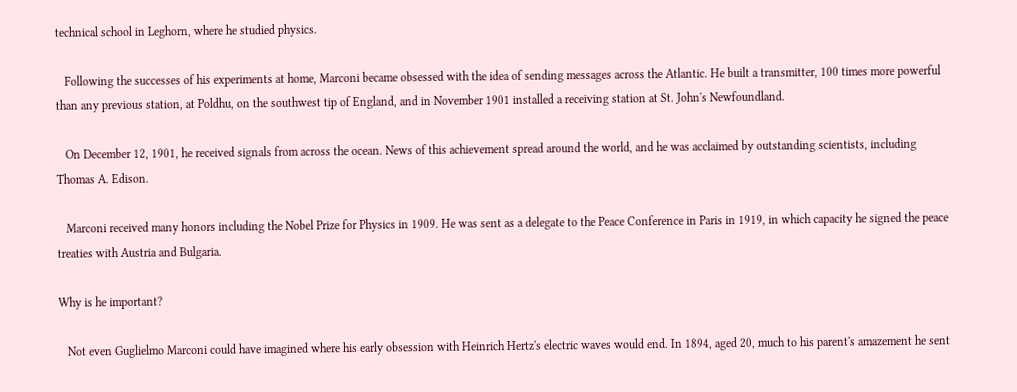technical school in Leghorn, where he studied physics.

   Following the successes of his experiments at home, Marconi became obsessed with the idea of sending messages across the Atlantic. He built a transmitter, 100 times more powerful than any previous station, at Poldhu, on the southwest tip of England, and in November 1901 installed a receiving station at St. John's Newfoundland.

   On December 12, 1901, he received signals from across the ocean. News of this achievement spread around the world, and he was acclaimed by outstanding scientists, including Thomas A. Edison.

   Marconi received many honors including the Nobel Prize for Physics in 1909. He was sent as a delegate to the Peace Conference in Paris in 1919, in which capacity he signed the peace treaties with Austria and Bulgaria.

Why is he important?

   Not even Guglielmo Marconi could have imagined where his early obsession with Heinrich Hertz's electric waves would end. In 1894, aged 20, much to his parent's amazement he sent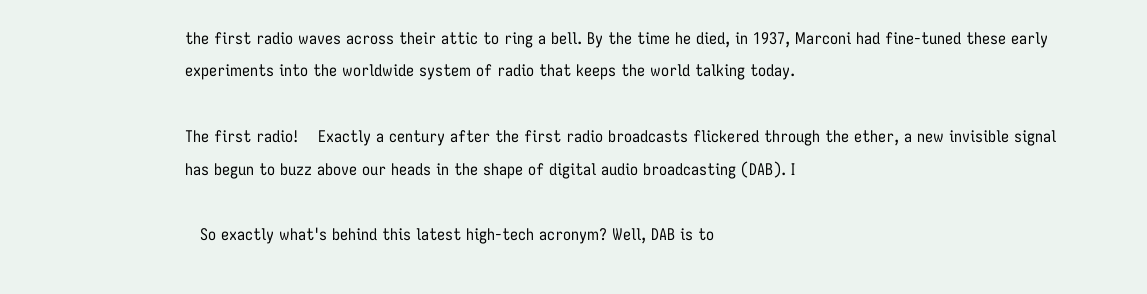the first radio waves across their attic to ring a bell. By the time he died, in 1937, Marconi had fine-tuned these early experiments into the worldwide system of radio that keeps the world talking today.

The first radio!    Exactly a century after the first radio broadcasts flickered through the ether, a new invisible signal has begun to buzz above our heads in the shape of digital audio broadcasting (DAB). I

   So exactly what's behind this latest high-tech acronym? Well, DAB is to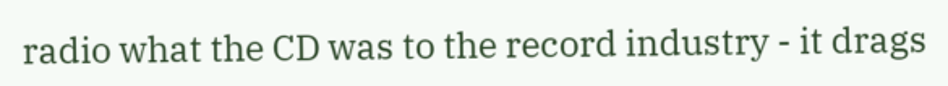radio what the CD was to the record industry - it drags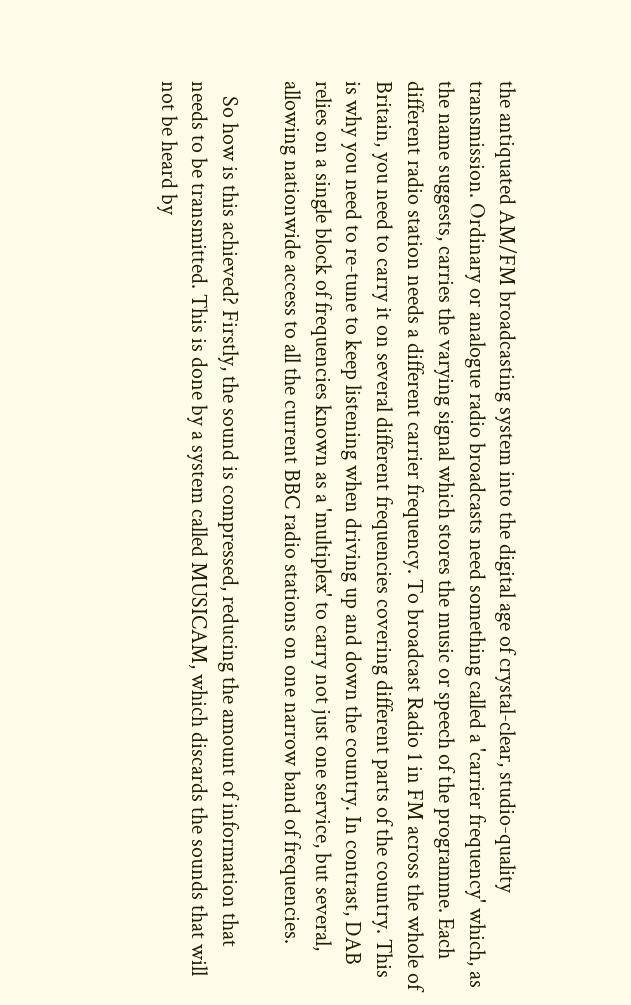the antiquated AM/FM broadcasting system into the digital age of crystal-clear, studio-quality transmission. Ordinary or analogue radio broadcasts need something called a 'carrier frequency' which, as the name suggests, carries the varying signal which stores the music or speech of the programme. Each different radio station needs a different carrier frequency. To broadcast Radio 1 in FM across the whole of Britain, you need to carry it on several different frequencies covering different parts of the country. This is why you need to re-tune to keep listening when driving up and down the country. In contrast, DAB relies on a single block of frequencies known as a 'multiplex' to carry not just one service, but several, allowing nationwide access to all the current BBC radio stations on one narrow band of frequencies.

   So how is this achieved? Firstly, the sound is compressed, reducing the amount of information that needs to be transmitted. This is done by a system called MUSICAM, which discards the sounds that will not be heard by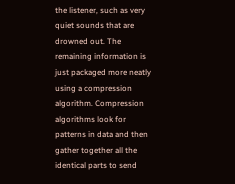the listener, such as very quiet sounds that are drowned out. The remaining information is just packaged more neatly using a compression algorithm. Compression algorithms look for patterns in data and then gather together all the identical parts to send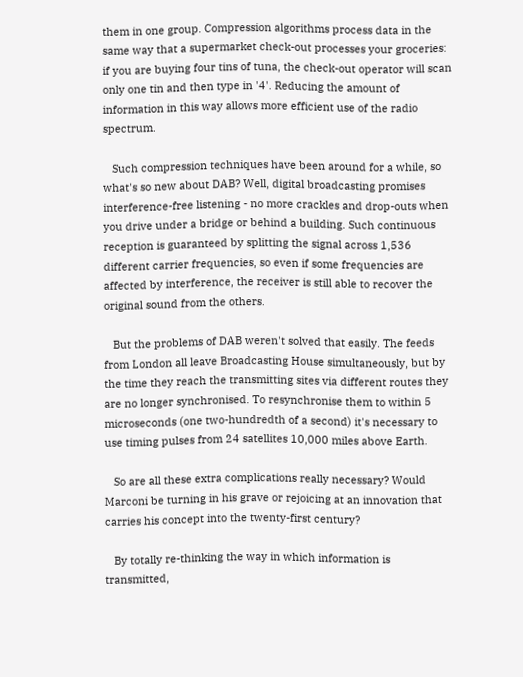them in one group. Compression algorithms process data in the same way that a supermarket check-out processes your groceries: if you are buying four tins of tuna, the check-out operator will scan only one tin and then type in '4'. Reducing the amount of information in this way allows more efficient use of the radio spectrum.

   Such compression techniques have been around for a while, so what's so new about DAB? Well, digital broadcasting promises interference-free listening - no more crackles and drop-outs when you drive under a bridge or behind a building. Such continuous reception is guaranteed by splitting the signal across 1,536 different carrier frequencies, so even if some frequencies are affected by interference, the receiver is still able to recover the original sound from the others.

   But the problems of DAB weren't solved that easily. The feeds from London all leave Broadcasting House simultaneously, but by the time they reach the transmitting sites via different routes they are no longer synchronised. To resynchronise them to within 5 microseconds (one two-hundredth of a second) it's necessary to use timing pulses from 24 satellites 10,000 miles above Earth.

   So are all these extra complications really necessary? Would Marconi be turning in his grave or rejoicing at an innovation that carries his concept into the twenty-first century?

   By totally re-thinking the way in which information is transmitted,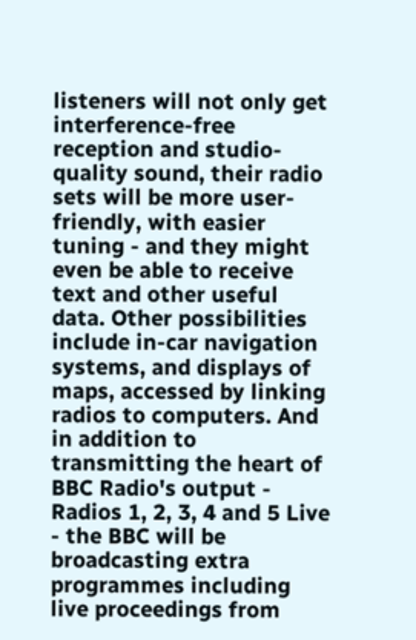listeners will not only get interference-free reception and studio-quality sound, their radio sets will be more user-friendly, with easier tuning - and they might even be able to receive text and other useful data. Other possibilities include in-car navigation systems, and displays of maps, accessed by linking radios to computers. And in addition to transmitting the heart of BBC Radio's output - Radios 1, 2, 3, 4 and 5 Live - the BBC will be broadcasting extra programmes including live proceedings from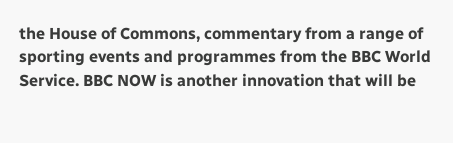the House of Commons, commentary from a range of sporting events and programmes from the BBC World Service. BBC NOW is another innovation that will be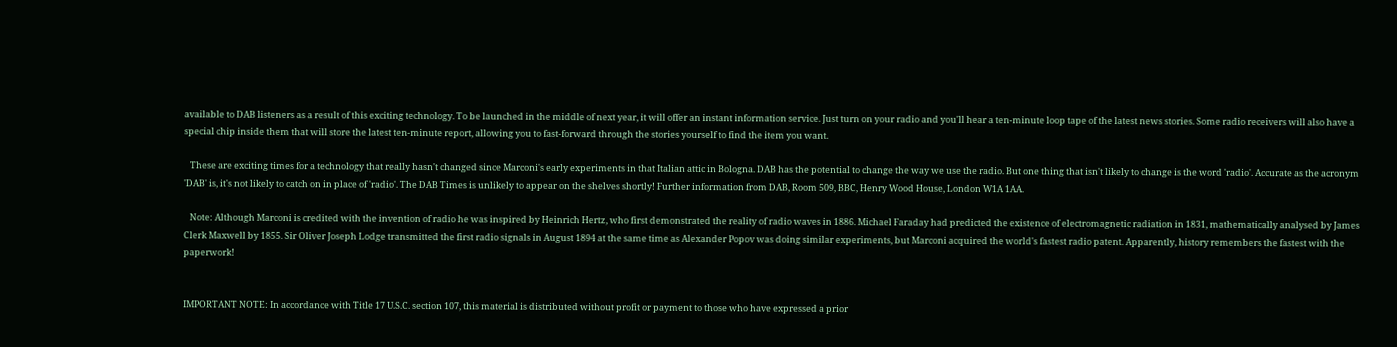available to DAB listeners as a result of this exciting technology. To be launched in the middle of next year, it will offer an instant information service. Just turn on your radio and you'll hear a ten-minute loop tape of the latest news stories. Some radio receivers will also have a special chip inside them that will store the latest ten-minute report, allowing you to fast-forward through the stories yourself to find the item you want.

   These are exciting times for a technology that really hasn't changed since Marconi's early experiments in that Italian attic in Bologna. DAB has the potential to change the way we use the radio. But one thing that isn't likely to change is the word 'radio'. Accurate as the acronym 'DAB' is, it's not likely to catch on in place of 'radio'. The DAB Times is unlikely to appear on the shelves shortly! Further information from DAB, Room 509, BBC, Henry Wood House, London W1A 1AA.

   Note: Although Marconi is credited with the invention of radio he was inspired by Heinrich Hertz, who first demonstrated the reality of radio waves in 1886. Michael Faraday had predicted the existence of electromagnetic radiation in 1831, mathematically analysed by James Clerk Maxwell by 1855. Sir Oliver Joseph Lodge transmitted the first radio signals in August 1894 at the same time as Alexander Popov was doing similar experiments, but Marconi acquired the world's fastest radio patent. Apparently, history remembers the fastest with the paperwork!


IMPORTANT NOTE: In accordance with Title 17 U.S.C. section 107, this material is distributed without profit or payment to those who have expressed a prior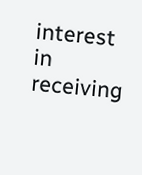interest in receiving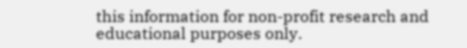this information for non-profit research and educational purposes only.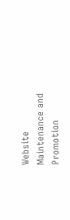Website Maintenance and Promotion